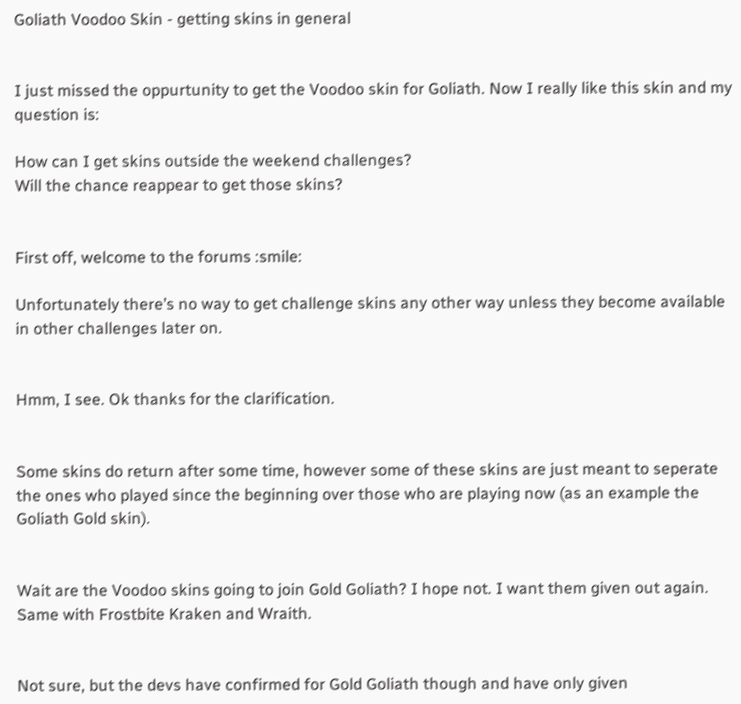Goliath Voodoo Skin - getting skins in general


I just missed the oppurtunity to get the Voodoo skin for Goliath. Now I really like this skin and my question is:

How can I get skins outside the weekend challenges?
Will the chance reappear to get those skins?


First off, welcome to the forums :smile:

Unfortunately there’s no way to get challenge skins any other way unless they become available in other challenges later on.


Hmm, I see. Ok thanks for the clarification.


Some skins do return after some time, however some of these skins are just meant to seperate the ones who played since the beginning over those who are playing now (as an example the Goliath Gold skin).


Wait are the Voodoo skins going to join Gold Goliath? I hope not. I want them given out again. Same with Frostbite Kraken and Wraith.


Not sure, but the devs have confirmed for Gold Goliath though and have only given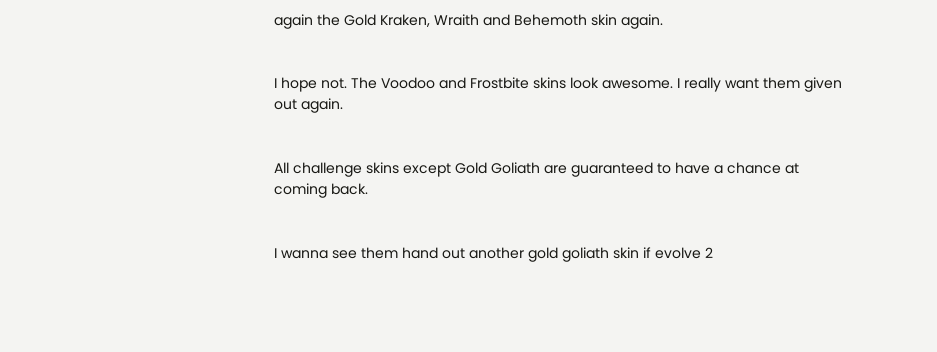again the Gold Kraken, Wraith and Behemoth skin again.


I hope not. The Voodoo and Frostbite skins look awesome. I really want them given out again.


All challenge skins except Gold Goliath are guaranteed to have a chance at coming back.


I wanna see them hand out another gold goliath skin if evolve 2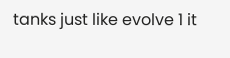tanks just like evolve 1 it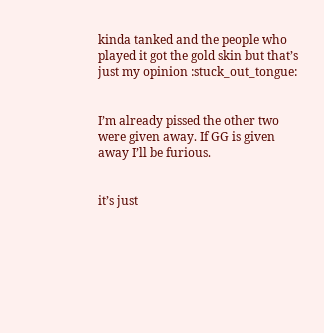kinda tanked and the people who played it got the gold skin but that’s just my opinion :stuck_out_tongue:


I’m already pissed the other two were given away. If GG is given away I’ll be furious.


it’s just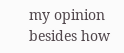my opinion besides how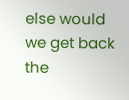else would we get back the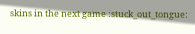skins in the next game :stuck_out_tongue: